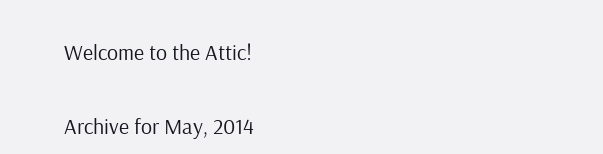Welcome to the Attic!

Archive for May, 2014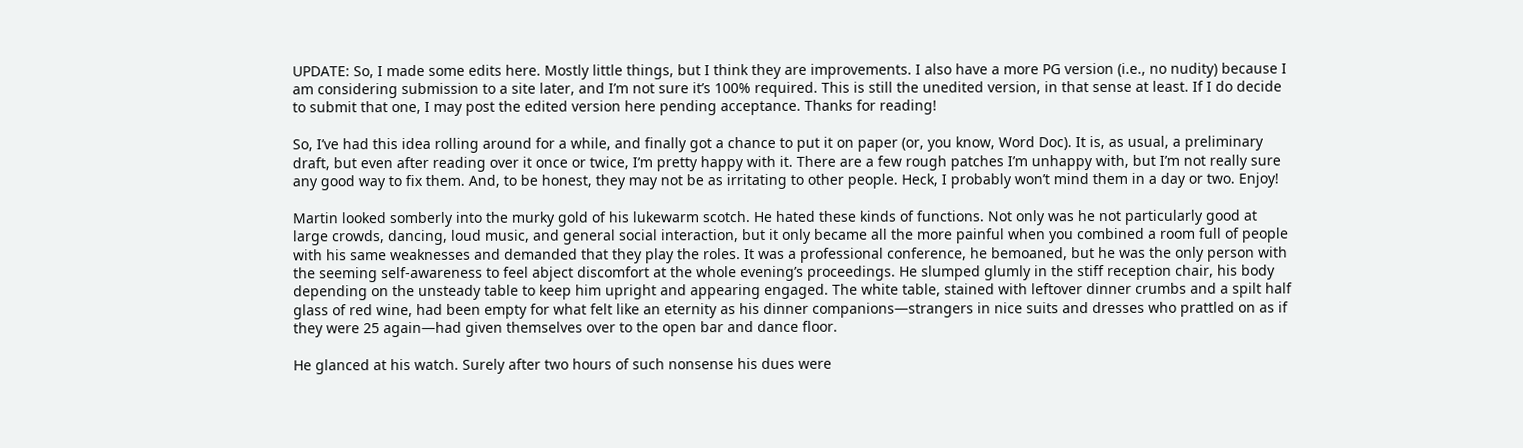UPDATE: So, I made some edits here. Mostly little things, but I think they are improvements. I also have a more PG version (i.e., no nudity) because I am considering submission to a site later, and I’m not sure it’s 100% required. This is still the unedited version, in that sense at least. If I do decide to submit that one, I may post the edited version here pending acceptance. Thanks for reading!

So, I’ve had this idea rolling around for a while, and finally got a chance to put it on paper (or, you know, Word Doc). It is, as usual, a preliminary draft, but even after reading over it once or twice, I’m pretty happy with it. There are a few rough patches I’m unhappy with, but I’m not really sure any good way to fix them. And, to be honest, they may not be as irritating to other people. Heck, I probably won’t mind them in a day or two. Enjoy!

Martin looked somberly into the murky gold of his lukewarm scotch. He hated these kinds of functions. Not only was he not particularly good at large crowds, dancing, loud music, and general social interaction, but it only became all the more painful when you combined a room full of people with his same weaknesses and demanded that they play the roles. It was a professional conference, he bemoaned, but he was the only person with the seeming self-awareness to feel abject discomfort at the whole evening’s proceedings. He slumped glumly in the stiff reception chair, his body depending on the unsteady table to keep him upright and appearing engaged. The white table, stained with leftover dinner crumbs and a spilt half glass of red wine, had been empty for what felt like an eternity as his dinner companions—strangers in nice suits and dresses who prattled on as if they were 25 again—had given themselves over to the open bar and dance floor.

He glanced at his watch. Surely after two hours of such nonsense his dues were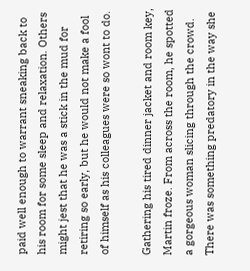paid well enough to warrant sneaking back to his room for some sleep and relaxation. Others might jest that he was a stick in the mud for retiring so early, but he would not make a fool of himself as his colleagues were so wont to do.

Gathering his tired dinner jacket and room key, Martin froze. From across the room, he spotted a gorgeous woman slicing through the crowd. There was something predatory in the way she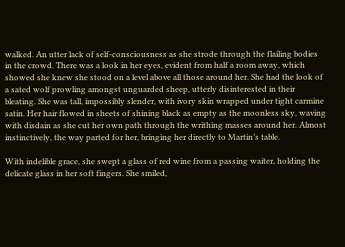walked. An utter lack of self-consciousness as she strode through the flailing bodies in the crowd. There was a look in her eyes, evident from half a room away, which showed she knew she stood on a level above all those around her. She had the look of a sated wolf prowling amongst unguarded sheep, utterly disinterested in their bleating. She was tall, impossibly slender, with ivory skin wrapped under tight carmine satin. Her hair flowed in sheets of shining black as empty as the moonless sky, waving with disdain as she cut her own path through the writhing masses around her. Almost instinctively, the way parted for her, bringing her directly to Martin’s table.

With indelible grace, she swept a glass of red wine from a passing waiter, holding the delicate glass in her soft fingers. She smiled,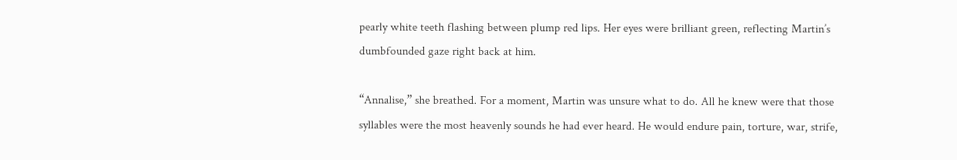pearly white teeth flashing between plump red lips. Her eyes were brilliant green, reflecting Martin’s dumbfounded gaze right back at him.

“Annalise,” she breathed. For a moment, Martin was unsure what to do. All he knew were that those syllables were the most heavenly sounds he had ever heard. He would endure pain, torture, war, strife,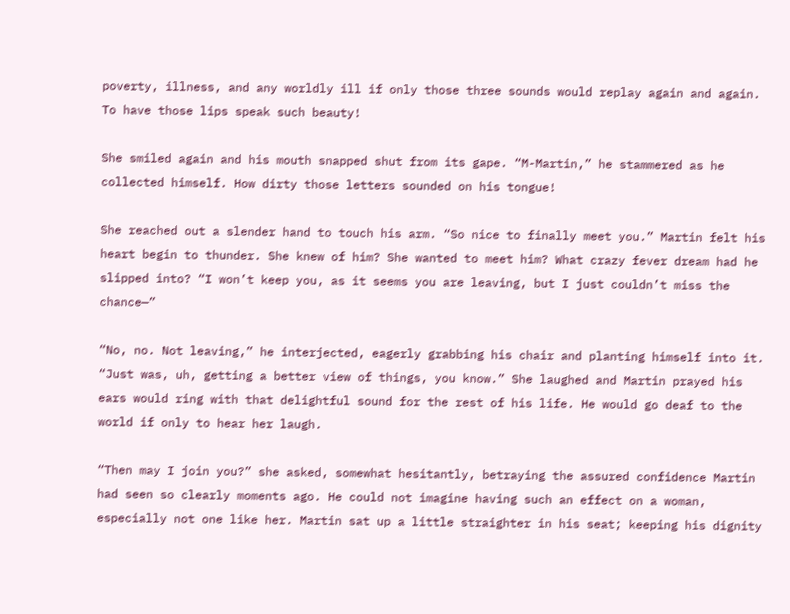poverty, illness, and any worldly ill if only those three sounds would replay again and again. To have those lips speak such beauty!

She smiled again and his mouth snapped shut from its gape. “M-Martin,” he stammered as he collected himself. How dirty those letters sounded on his tongue!

She reached out a slender hand to touch his arm. “So nice to finally meet you.” Martin felt his heart begin to thunder. She knew of him? She wanted to meet him? What crazy fever dream had he slipped into? “I won’t keep you, as it seems you are leaving, but I just couldn’t miss the chance—”

“No, no. Not leaving,” he interjected, eagerly grabbing his chair and planting himself into it. “Just was, uh, getting a better view of things, you know.” She laughed and Martin prayed his ears would ring with that delightful sound for the rest of his life. He would go deaf to the world if only to hear her laugh.

“Then may I join you?” she asked, somewhat hesitantly, betraying the assured confidence Martin had seen so clearly moments ago. He could not imagine having such an effect on a woman, especially not one like her. Martin sat up a little straighter in his seat; keeping his dignity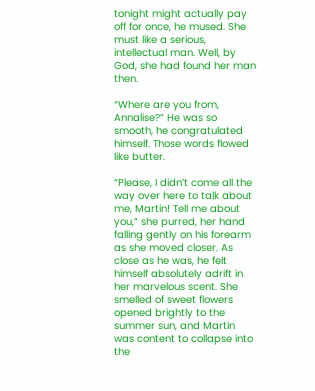tonight might actually pay off for once, he mused. She must like a serious, intellectual man. Well, by God, she had found her man then.

“Where are you from, Annalise?” He was so smooth, he congratulated himself. Those words flowed like butter.

“Please, I didn’t come all the way over here to talk about me, Martin! Tell me about you,” she purred, her hand falling gently on his forearm as she moved closer. As close as he was, he felt himself absolutely adrift in her marvelous scent. She smelled of sweet flowers opened brightly to the summer sun, and Martin was content to collapse into the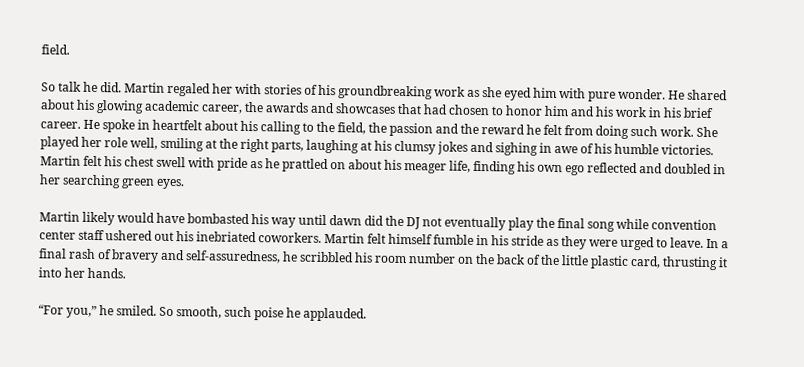field.

So talk he did. Martin regaled her with stories of his groundbreaking work as she eyed him with pure wonder. He shared about his glowing academic career, the awards and showcases that had chosen to honor him and his work in his brief career. He spoke in heartfelt about his calling to the field, the passion and the reward he felt from doing such work. She played her role well, smiling at the right parts, laughing at his clumsy jokes and sighing in awe of his humble victories. Martin felt his chest swell with pride as he prattled on about his meager life, finding his own ego reflected and doubled in her searching green eyes.

Martin likely would have bombasted his way until dawn did the DJ not eventually play the final song while convention center staff ushered out his inebriated coworkers. Martin felt himself fumble in his stride as they were urged to leave. In a final rash of bravery and self-assuredness, he scribbled his room number on the back of the little plastic card, thrusting it into her hands.

“For you,” he smiled. So smooth, such poise he applauded.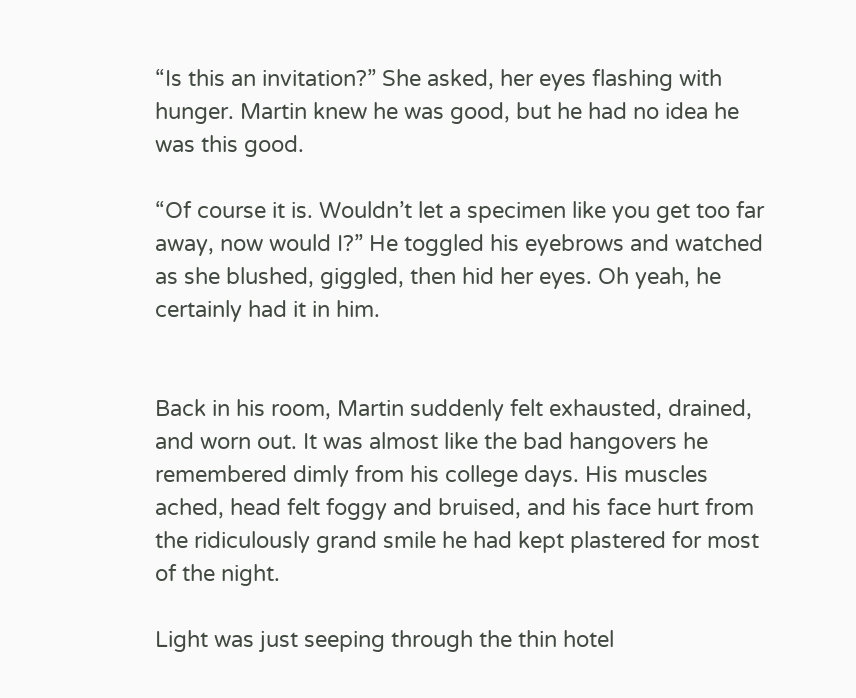“Is this an invitation?” She asked, her eyes flashing with hunger. Martin knew he was good, but he had no idea he was this good.

“Of course it is. Wouldn’t let a specimen like you get too far away, now would I?” He toggled his eyebrows and watched as she blushed, giggled, then hid her eyes. Oh yeah, he certainly had it in him.


Back in his room, Martin suddenly felt exhausted, drained, and worn out. It was almost like the bad hangovers he remembered dimly from his college days. His muscles ached, head felt foggy and bruised, and his face hurt from the ridiculously grand smile he had kept plastered for most of the night.

Light was just seeping through the thin hotel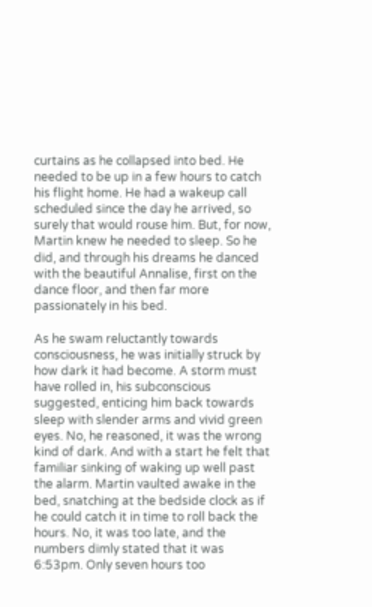curtains as he collapsed into bed. He needed to be up in a few hours to catch his flight home. He had a wakeup call scheduled since the day he arrived, so surely that would rouse him. But, for now, Martin knew he needed to sleep. So he did, and through his dreams he danced with the beautiful Annalise, first on the dance floor, and then far more passionately in his bed.

As he swam reluctantly towards consciousness, he was initially struck by how dark it had become. A storm must have rolled in, his subconscious suggested, enticing him back towards sleep with slender arms and vivid green eyes. No, he reasoned, it was the wrong kind of dark. And with a start he felt that familiar sinking of waking up well past the alarm. Martin vaulted awake in the bed, snatching at the bedside clock as if he could catch it in time to roll back the hours. No, it was too late, and the numbers dimly stated that it was 6:53pm. Only seven hours too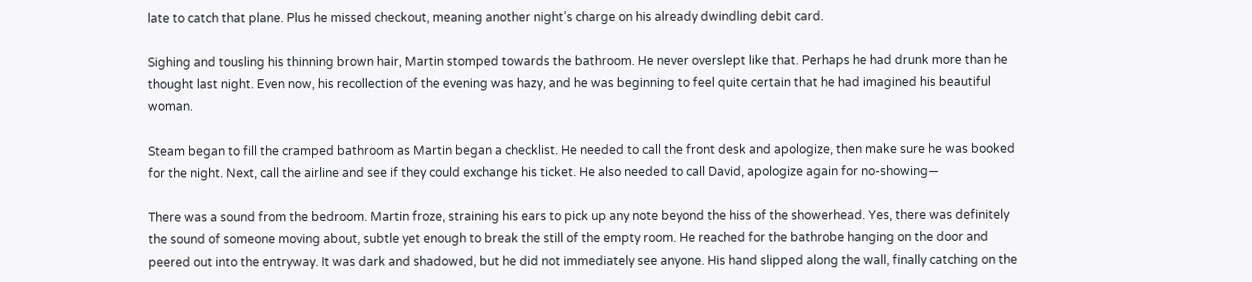late to catch that plane. Plus he missed checkout, meaning another night’s charge on his already dwindling debit card.

Sighing and tousling his thinning brown hair, Martin stomped towards the bathroom. He never overslept like that. Perhaps he had drunk more than he thought last night. Even now, his recollection of the evening was hazy, and he was beginning to feel quite certain that he had imagined his beautiful woman.

Steam began to fill the cramped bathroom as Martin began a checklist. He needed to call the front desk and apologize, then make sure he was booked for the night. Next, call the airline and see if they could exchange his ticket. He also needed to call David, apologize again for no-showing—

There was a sound from the bedroom. Martin froze, straining his ears to pick up any note beyond the hiss of the showerhead. Yes, there was definitely the sound of someone moving about, subtle yet enough to break the still of the empty room. He reached for the bathrobe hanging on the door and peered out into the entryway. It was dark and shadowed, but he did not immediately see anyone. His hand slipped along the wall, finally catching on the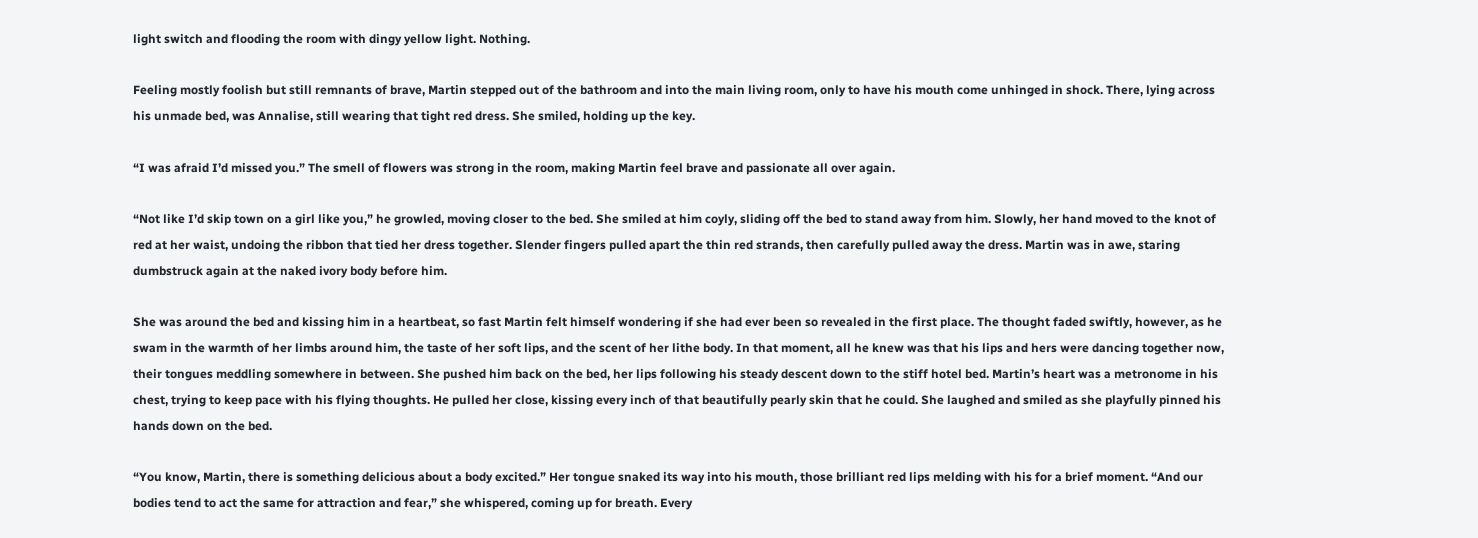light switch and flooding the room with dingy yellow light. Nothing.

Feeling mostly foolish but still remnants of brave, Martin stepped out of the bathroom and into the main living room, only to have his mouth come unhinged in shock. There, lying across his unmade bed, was Annalise, still wearing that tight red dress. She smiled, holding up the key.

“I was afraid I’d missed you.” The smell of flowers was strong in the room, making Martin feel brave and passionate all over again.

“Not like I’d skip town on a girl like you,” he growled, moving closer to the bed. She smiled at him coyly, sliding off the bed to stand away from him. Slowly, her hand moved to the knot of red at her waist, undoing the ribbon that tied her dress together. Slender fingers pulled apart the thin red strands, then carefully pulled away the dress. Martin was in awe, staring dumbstruck again at the naked ivory body before him.

She was around the bed and kissing him in a heartbeat, so fast Martin felt himself wondering if she had ever been so revealed in the first place. The thought faded swiftly, however, as he swam in the warmth of her limbs around him, the taste of her soft lips, and the scent of her lithe body. In that moment, all he knew was that his lips and hers were dancing together now, their tongues meddling somewhere in between. She pushed him back on the bed, her lips following his steady descent down to the stiff hotel bed. Martin’s heart was a metronome in his chest, trying to keep pace with his flying thoughts. He pulled her close, kissing every inch of that beautifully pearly skin that he could. She laughed and smiled as she playfully pinned his hands down on the bed.

“You know, Martin, there is something delicious about a body excited.” Her tongue snaked its way into his mouth, those brilliant red lips melding with his for a brief moment. “And our bodies tend to act the same for attraction and fear,” she whispered, coming up for breath. Every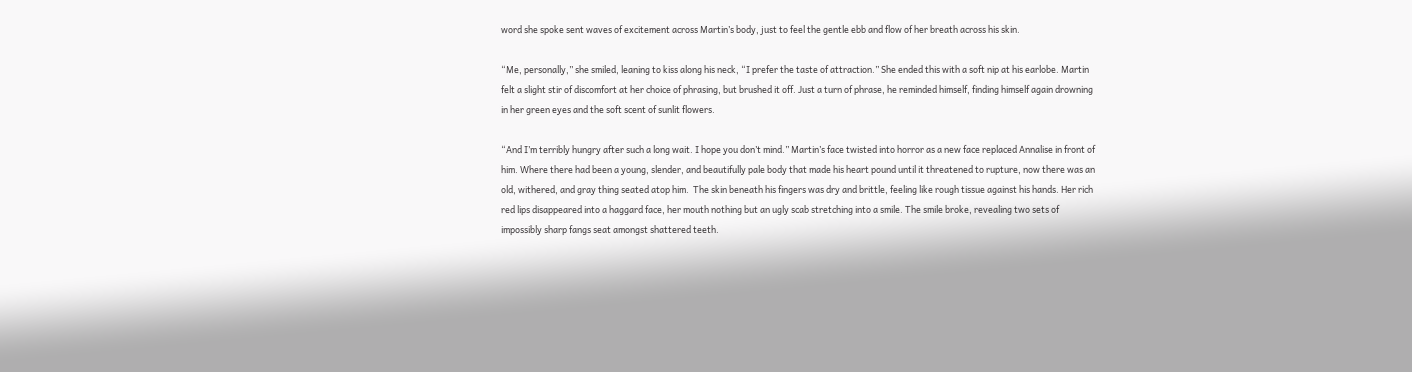word she spoke sent waves of excitement across Martin’s body, just to feel the gentle ebb and flow of her breath across his skin.

“Me, personally,” she smiled, leaning to kiss along his neck, “I prefer the taste of attraction.” She ended this with a soft nip at his earlobe. Martin felt a slight stir of discomfort at her choice of phrasing, but brushed it off. Just a turn of phrase, he reminded himself, finding himself again drowning in her green eyes and the soft scent of sunlit flowers.

“And I’m terribly hungry after such a long wait. I hope you don’t mind.” Martin’s face twisted into horror as a new face replaced Annalise in front of him. Where there had been a young, slender, and beautifully pale body that made his heart pound until it threatened to rupture, now there was an old, withered, and gray thing seated atop him.  The skin beneath his fingers was dry and brittle, feeling like rough tissue against his hands. Her rich red lips disappeared into a haggard face, her mouth nothing but an ugly scab stretching into a smile. The smile broke, revealing two sets of impossibly sharp fangs seat amongst shattered teeth.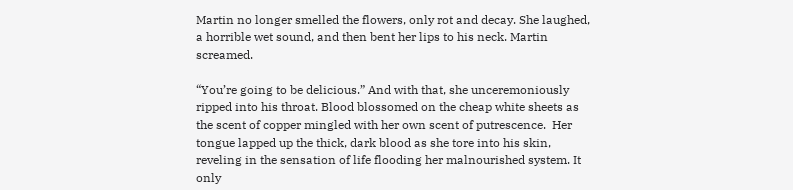Martin no longer smelled the flowers, only rot and decay. She laughed, a horrible wet sound, and then bent her lips to his neck. Martin screamed.

“You’re going to be delicious.” And with that, she unceremoniously ripped into his throat. Blood blossomed on the cheap white sheets as the scent of copper mingled with her own scent of putrescence.  Her tongue lapped up the thick, dark blood as she tore into his skin, reveling in the sensation of life flooding her malnourished system. It only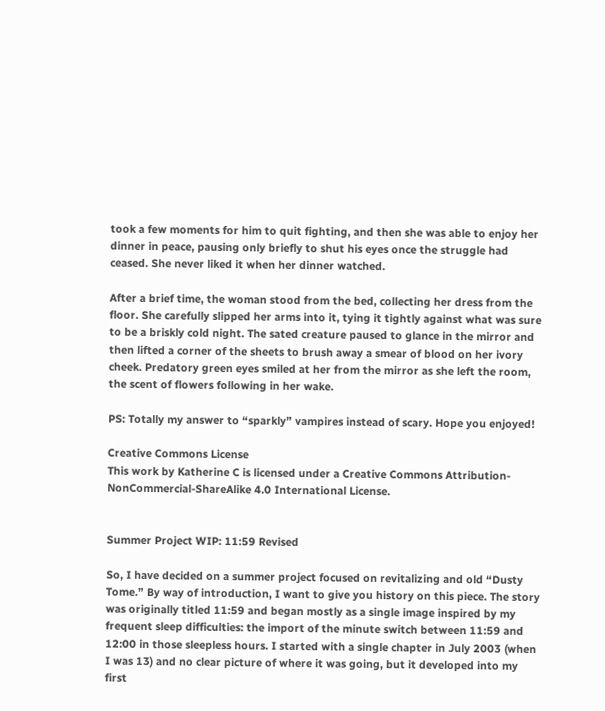took a few moments for him to quit fighting, and then she was able to enjoy her dinner in peace, pausing only briefly to shut his eyes once the struggle had ceased. She never liked it when her dinner watched.

After a brief time, the woman stood from the bed, collecting her dress from the floor. She carefully slipped her arms into it, tying it tightly against what was sure to be a briskly cold night. The sated creature paused to glance in the mirror and then lifted a corner of the sheets to brush away a smear of blood on her ivory cheek. Predatory green eyes smiled at her from the mirror as she left the room, the scent of flowers following in her wake.

PS: Totally my answer to “sparkly” vampires instead of scary. Hope you enjoyed!

Creative Commons License
This work by Katherine C is licensed under a Creative Commons Attribution-NonCommercial-ShareAlike 4.0 International License.


Summer Project WIP: 11:59 Revised

So, I have decided on a summer project focused on revitalizing and old “Dusty Tome.” By way of introduction, I want to give you history on this piece. The story was originally titled 11:59 and began mostly as a single image inspired by my frequent sleep difficulties: the import of the minute switch between 11:59 and 12:00 in those sleepless hours. I started with a single chapter in July 2003 (when I was 13) and no clear picture of where it was going, but it developed into my first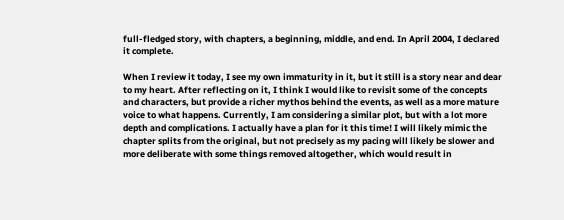full-fledged story, with chapters, a beginning, middle, and end. In April 2004, I declared it complete.

When I review it today, I see my own immaturity in it, but it still is a story near and dear to my heart. After reflecting on it, I think I would like to revisit some of the concepts and characters, but provide a richer mythos behind the events, as well as a more mature voice to what happens. Currently, I am considering a similar plot, but with a lot more depth and complications. I actually have a plan for it this time! I will likely mimic the chapter splits from the original, but not precisely as my pacing will likely be slower and more deliberate with some things removed altogether, which would result in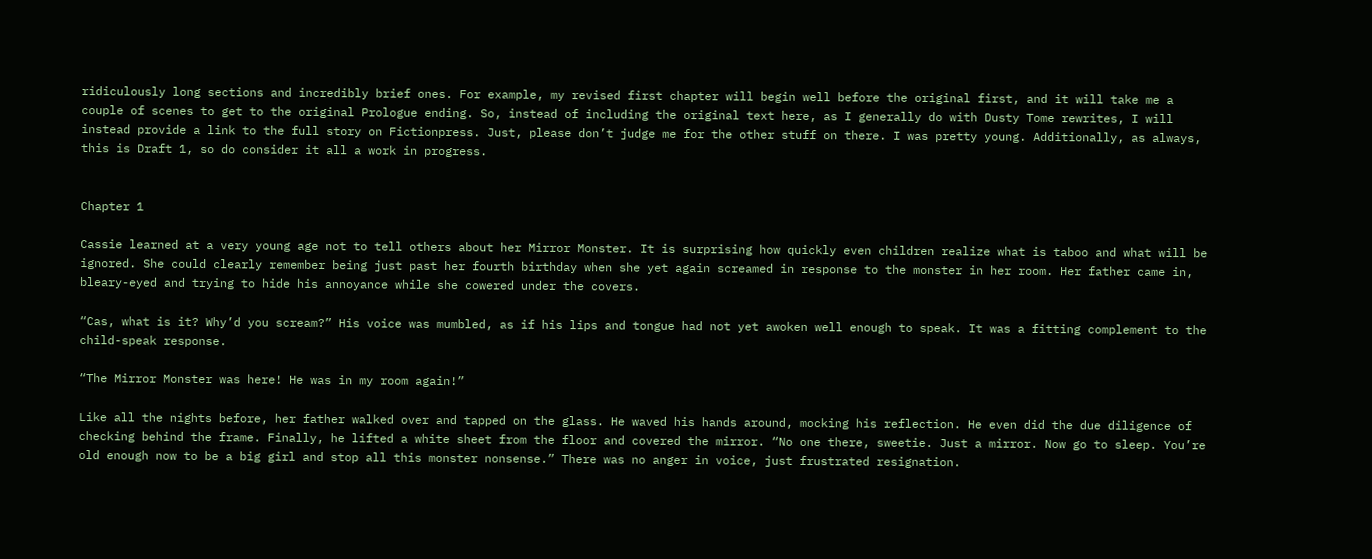ridiculously long sections and incredibly brief ones. For example, my revised first chapter will begin well before the original first, and it will take me a couple of scenes to get to the original Prologue ending. So, instead of including the original text here, as I generally do with Dusty Tome rewrites, I will instead provide a link to the full story on Fictionpress. Just, please don’t judge me for the other stuff on there. I was pretty young. Additionally, as always, this is Draft 1, so do consider it all a work in progress.


Chapter 1

Cassie learned at a very young age not to tell others about her Mirror Monster. It is surprising how quickly even children realize what is taboo and what will be ignored. She could clearly remember being just past her fourth birthday when she yet again screamed in response to the monster in her room. Her father came in, bleary-eyed and trying to hide his annoyance while she cowered under the covers.

“Cas, what is it? Why’d you scream?” His voice was mumbled, as if his lips and tongue had not yet awoken well enough to speak. It was a fitting complement to the child-speak response.

“The Mirror Monster was here! He was in my room again!”

Like all the nights before, her father walked over and tapped on the glass. He waved his hands around, mocking his reflection. He even did the due diligence of checking behind the frame. Finally, he lifted a white sheet from the floor and covered the mirror. “No one there, sweetie. Just a mirror. Now go to sleep. You’re old enough now to be a big girl and stop all this monster nonsense.” There was no anger in voice, just frustrated resignation.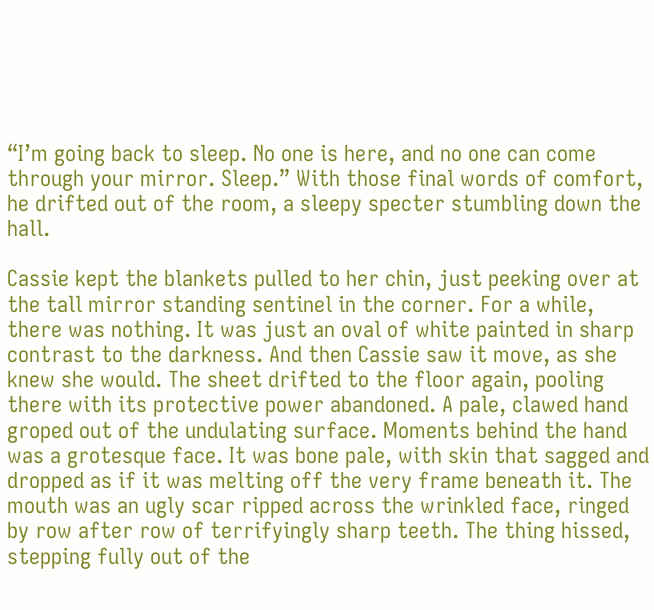“I’m going back to sleep. No one is here, and no one can come through your mirror. Sleep.” With those final words of comfort, he drifted out of the room, a sleepy specter stumbling down the hall.

Cassie kept the blankets pulled to her chin, just peeking over at the tall mirror standing sentinel in the corner. For a while, there was nothing. It was just an oval of white painted in sharp contrast to the darkness. And then Cassie saw it move, as she knew she would. The sheet drifted to the floor again, pooling there with its protective power abandoned. A pale, clawed hand groped out of the undulating surface. Moments behind the hand was a grotesque face. It was bone pale, with skin that sagged and dropped as if it was melting off the very frame beneath it. The mouth was an ugly scar ripped across the wrinkled face, ringed by row after row of terrifyingly sharp teeth. The thing hissed, stepping fully out of the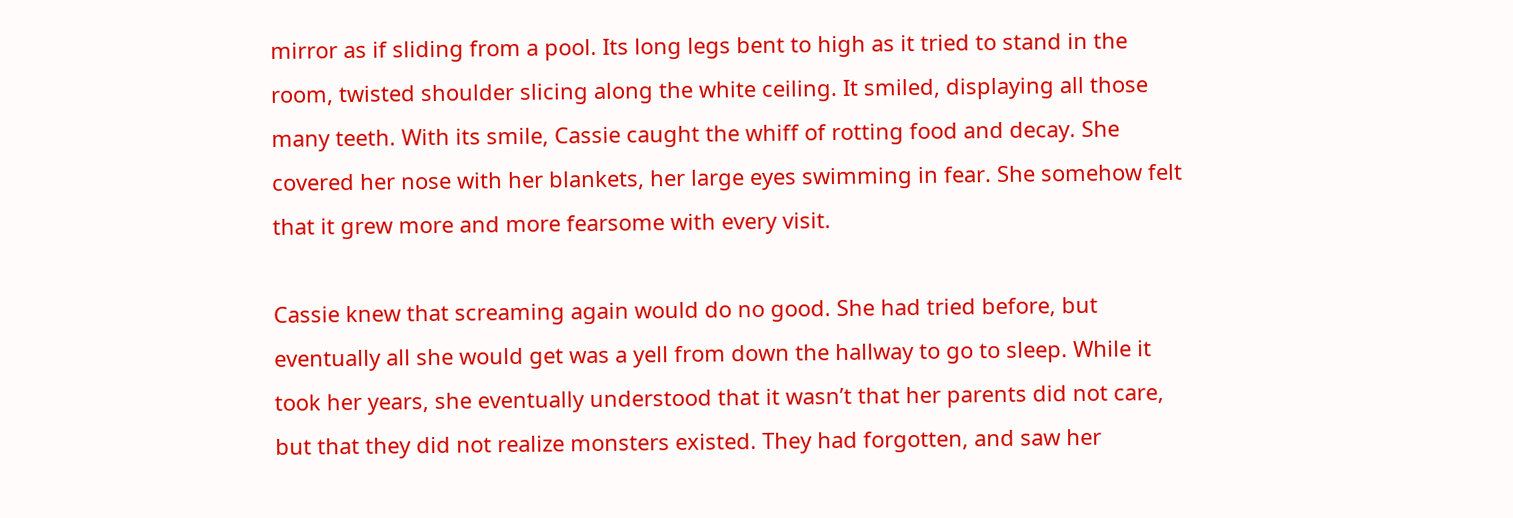mirror as if sliding from a pool. Its long legs bent to high as it tried to stand in the room, twisted shoulder slicing along the white ceiling. It smiled, displaying all those many teeth. With its smile, Cassie caught the whiff of rotting food and decay. She covered her nose with her blankets, her large eyes swimming in fear. She somehow felt that it grew more and more fearsome with every visit.

Cassie knew that screaming again would do no good. She had tried before, but eventually all she would get was a yell from down the hallway to go to sleep. While it took her years, she eventually understood that it wasn’t that her parents did not care, but that they did not realize monsters existed. They had forgotten, and saw her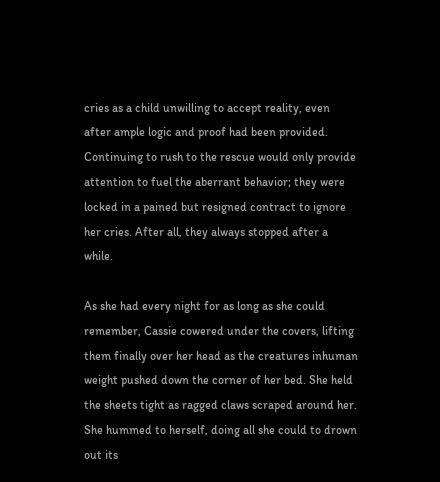cries as a child unwilling to accept reality, even after ample logic and proof had been provided. Continuing to rush to the rescue would only provide attention to fuel the aberrant behavior; they were locked in a pained but resigned contract to ignore her cries. After all, they always stopped after a while.

As she had every night for as long as she could remember, Cassie cowered under the covers, lifting them finally over her head as the creatures inhuman weight pushed down the corner of her bed. She held the sheets tight as ragged claws scraped around her. She hummed to herself, doing all she could to drown out its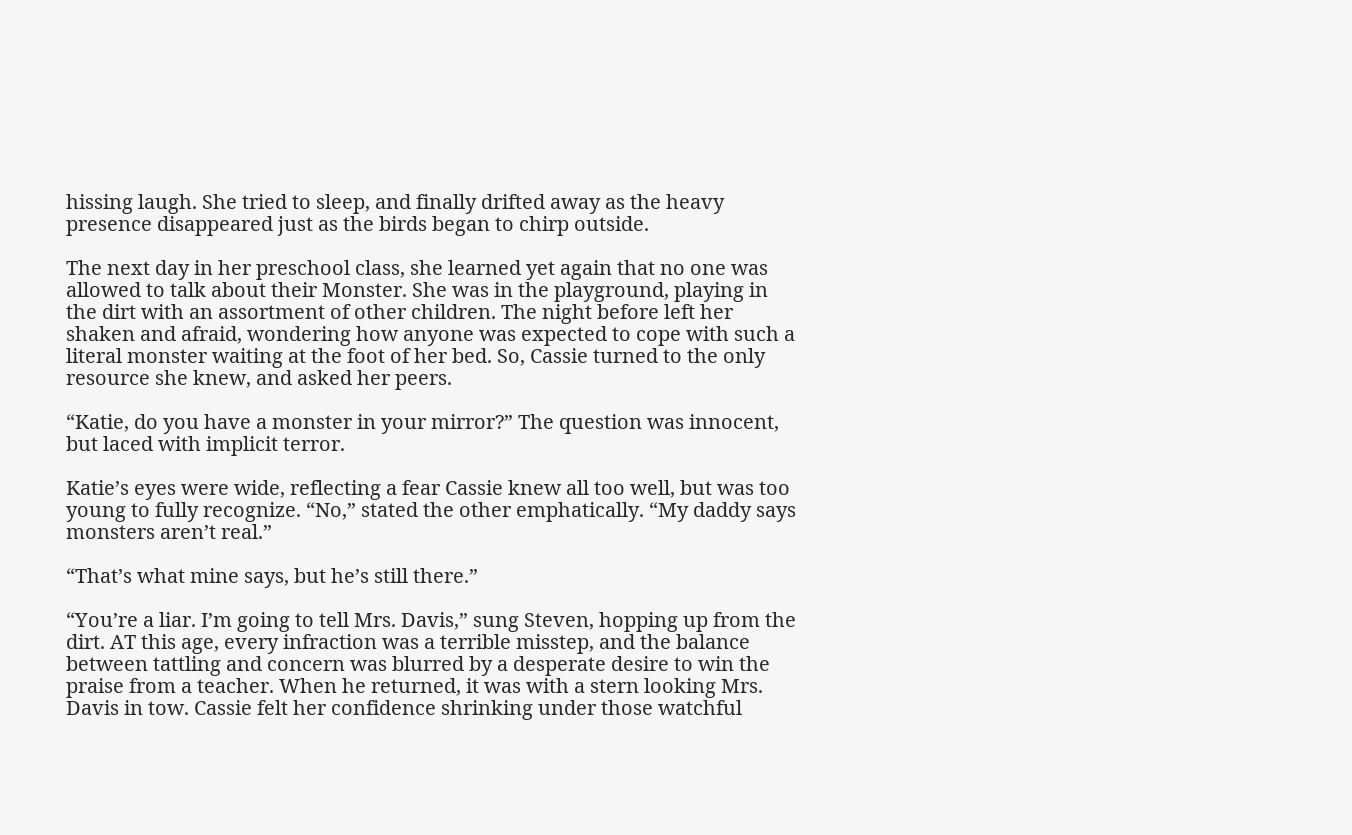hissing laugh. She tried to sleep, and finally drifted away as the heavy presence disappeared just as the birds began to chirp outside.

The next day in her preschool class, she learned yet again that no one was allowed to talk about their Monster. She was in the playground, playing in the dirt with an assortment of other children. The night before left her shaken and afraid, wondering how anyone was expected to cope with such a literal monster waiting at the foot of her bed. So, Cassie turned to the only resource she knew, and asked her peers.

“Katie, do you have a monster in your mirror?” The question was innocent, but laced with implicit terror.

Katie’s eyes were wide, reflecting a fear Cassie knew all too well, but was too young to fully recognize. “No,” stated the other emphatically. “My daddy says monsters aren’t real.”

“That’s what mine says, but he’s still there.”

“You’re a liar. I’m going to tell Mrs. Davis,” sung Steven, hopping up from the dirt. AT this age, every infraction was a terrible misstep, and the balance between tattling and concern was blurred by a desperate desire to win the praise from a teacher. When he returned, it was with a stern looking Mrs. Davis in tow. Cassie felt her confidence shrinking under those watchful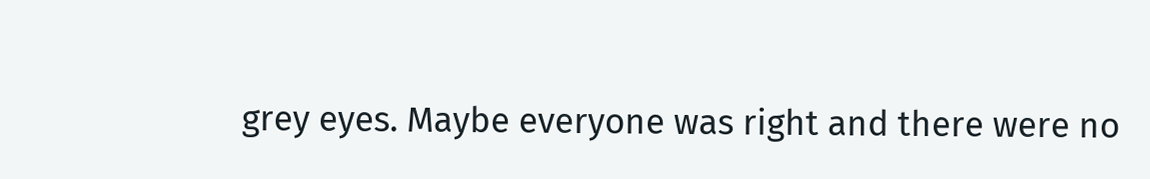grey eyes. Maybe everyone was right and there were no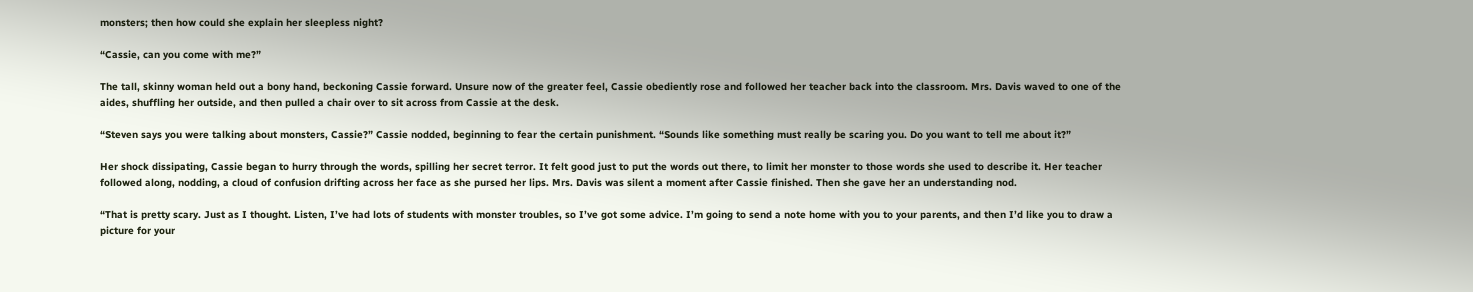monsters; then how could she explain her sleepless night?

“Cassie, can you come with me?”

The tall, skinny woman held out a bony hand, beckoning Cassie forward. Unsure now of the greater feel, Cassie obediently rose and followed her teacher back into the classroom. Mrs. Davis waved to one of the aides, shuffling her outside, and then pulled a chair over to sit across from Cassie at the desk.

“Steven says you were talking about monsters, Cassie?” Cassie nodded, beginning to fear the certain punishment. “Sounds like something must really be scaring you. Do you want to tell me about it?”

Her shock dissipating, Cassie began to hurry through the words, spilling her secret terror. It felt good just to put the words out there, to limit her monster to those words she used to describe it. Her teacher followed along, nodding, a cloud of confusion drifting across her face as she pursed her lips. Mrs. Davis was silent a moment after Cassie finished. Then she gave her an understanding nod.

“That is pretty scary. Just as I thought. Listen, I’ve had lots of students with monster troubles, so I’ve got some advice. I’m going to send a note home with you to your parents, and then I’d like you to draw a picture for your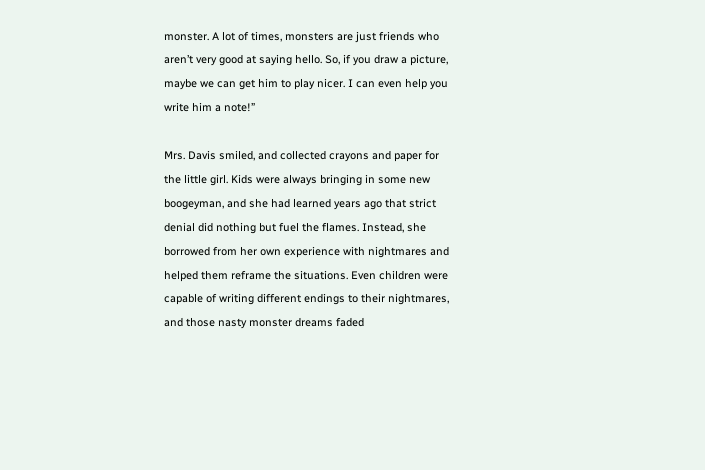monster. A lot of times, monsters are just friends who aren’t very good at saying hello. So, if you draw a picture, maybe we can get him to play nicer. I can even help you write him a note!”

Mrs. Davis smiled, and collected crayons and paper for the little girl. Kids were always bringing in some new boogeyman, and she had learned years ago that strict denial did nothing but fuel the flames. Instead, she borrowed from her own experience with nightmares and helped them reframe the situations. Even children were capable of writing different endings to their nightmares, and those nasty monster dreams faded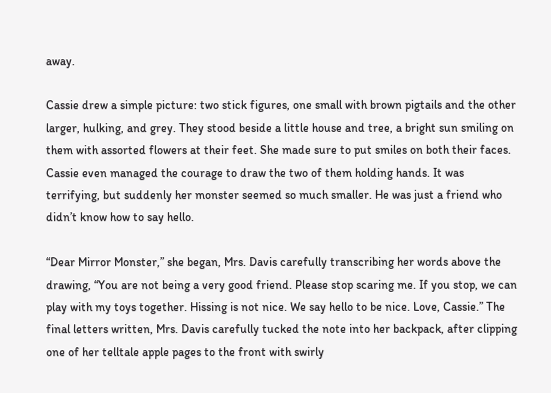away.

Cassie drew a simple picture: two stick figures, one small with brown pigtails and the other larger, hulking, and grey. They stood beside a little house and tree, a bright sun smiling on them with assorted flowers at their feet. She made sure to put smiles on both their faces. Cassie even managed the courage to draw the two of them holding hands. It was terrifying, but suddenly her monster seemed so much smaller. He was just a friend who didn’t know how to say hello.

“Dear Mirror Monster,” she began, Mrs. Davis carefully transcribing her words above the drawing, “You are not being a very good friend. Please stop scaring me. If you stop, we can play with my toys together. Hissing is not nice. We say hello to be nice. Love, Cassie.” The final letters written, Mrs. Davis carefully tucked the note into her backpack, after clipping one of her telltale apple pages to the front with swirly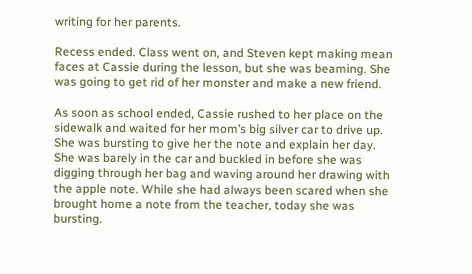writing for her parents.

Recess ended. Class went on, and Steven kept making mean faces at Cassie during the lesson, but she was beaming. She was going to get rid of her monster and make a new friend.

As soon as school ended, Cassie rushed to her place on the sidewalk and waited for her mom’s big silver car to drive up. She was bursting to give her the note and explain her day. She was barely in the car and buckled in before she was digging through her bag and waving around her drawing with the apple note. While she had always been scared when she brought home a note from the teacher, today she was bursting.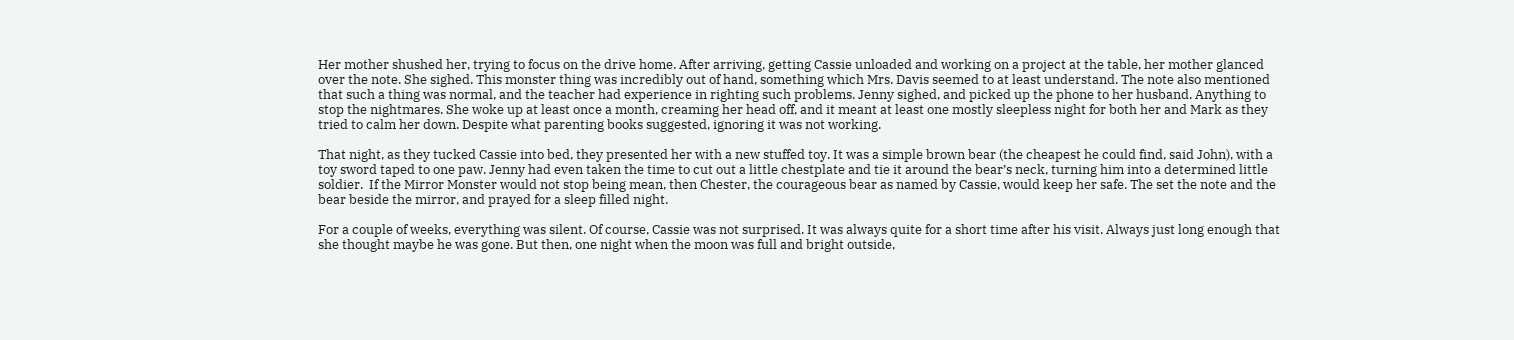Her mother shushed her, trying to focus on the drive home. After arriving, getting Cassie unloaded and working on a project at the table, her mother glanced over the note. She sighed. This monster thing was incredibly out of hand, something which Mrs. Davis seemed to at least understand. The note also mentioned that such a thing was normal, and the teacher had experience in righting such problems. Jenny sighed, and picked up the phone to her husband. Anything to stop the nightmares. She woke up at least once a month, creaming her head off, and it meant at least one mostly sleepless night for both her and Mark as they tried to calm her down. Despite what parenting books suggested, ignoring it was not working.

That night, as they tucked Cassie into bed, they presented her with a new stuffed toy. It was a simple brown bear (the cheapest he could find, said John), with a toy sword taped to one paw. Jenny had even taken the time to cut out a little chestplate and tie it around the bear’s neck, turning him into a determined little soldier.  If the Mirror Monster would not stop being mean, then Chester, the courageous bear as named by Cassie, would keep her safe. The set the note and the bear beside the mirror, and prayed for a sleep filled night.

For a couple of weeks, everything was silent. Of course, Cassie was not surprised. It was always quite for a short time after his visit. Always just long enough that she thought maybe he was gone. But then, one night when the moon was full and bright outside,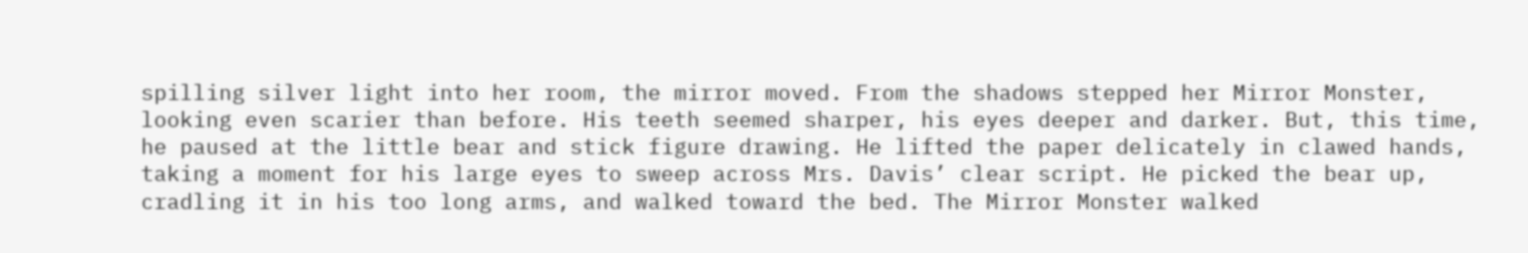spilling silver light into her room, the mirror moved. From the shadows stepped her Mirror Monster, looking even scarier than before. His teeth seemed sharper, his eyes deeper and darker. But, this time, he paused at the little bear and stick figure drawing. He lifted the paper delicately in clawed hands, taking a moment for his large eyes to sweep across Mrs. Davis’ clear script. He picked the bear up, cradling it in his too long arms, and walked toward the bed. The Mirror Monster walked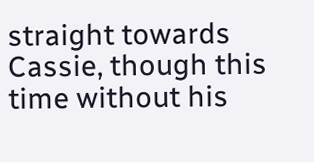straight towards Cassie, though this time without his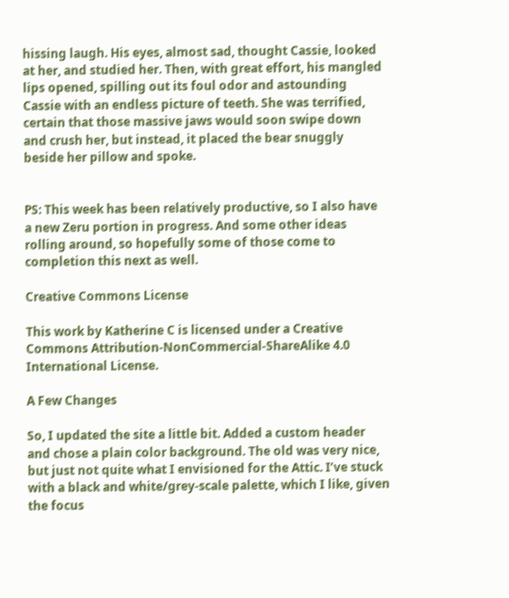hissing laugh. His eyes, almost sad, thought Cassie, looked at her, and studied her. Then, with great effort, his mangled lips opened, spilling out its foul odor and astounding Cassie with an endless picture of teeth. She was terrified, certain that those massive jaws would soon swipe down and crush her, but instead, it placed the bear snuggly beside her pillow and spoke.


PS: This week has been relatively productive, so I also have a new Zeru portion in progress. And some other ideas rolling around, so hopefully some of those come to completion this next as well.

Creative Commons License

This work by Katherine C is licensed under a Creative Commons Attribution-NonCommercial-ShareAlike 4.0 International License.

A Few Changes

So, I updated the site a little bit. Added a custom header and chose a plain color background. The old was very nice, but just not quite what I envisioned for the Attic. I’ve stuck with a black and white/grey-scale palette, which I like, given the focus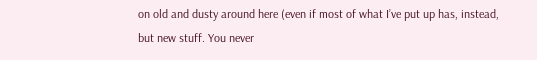on old and dusty around here (even if most of what I’ve put up has, instead, but new stuff. You never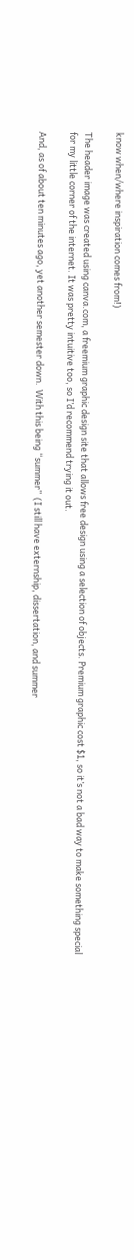know when/where inspiration comes from!)

The header image was created using canva.com, a freemium graphic design site that allows free design using a selection of objects. Premium graphic cost $1, so it’s not a bad way to make something special for my little corner of the internet. It was pretty intuitive too, so I’d recommend trying it out.

And, as of about ten minutes ago, yet another semester down.  With this being “summer”  (I still have externship, dissertation, and summer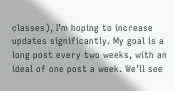classes), I’m hoping to increase updates significantly. My goal is a long post every two weeks, with an ideal of one post a week. We’ll see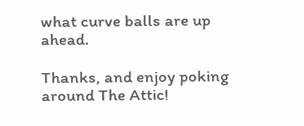what curve balls are up ahead.

Thanks, and enjoy poking around The Attic!